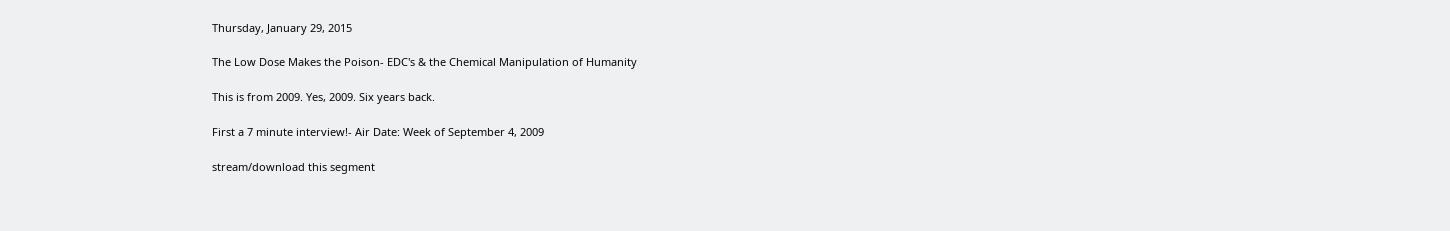Thursday, January 29, 2015

The Low Dose Makes the Poison- EDC's & the Chemical Manipulation of Humanity

This is from 2009. Yes, 2009. Six years back.

First a 7 minute interview!- Air Date: Week of September 4, 2009

stream/download this segment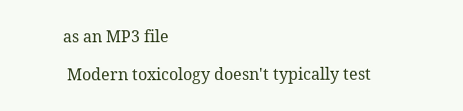as an MP3 file

 Modern toxicology doesn't typically test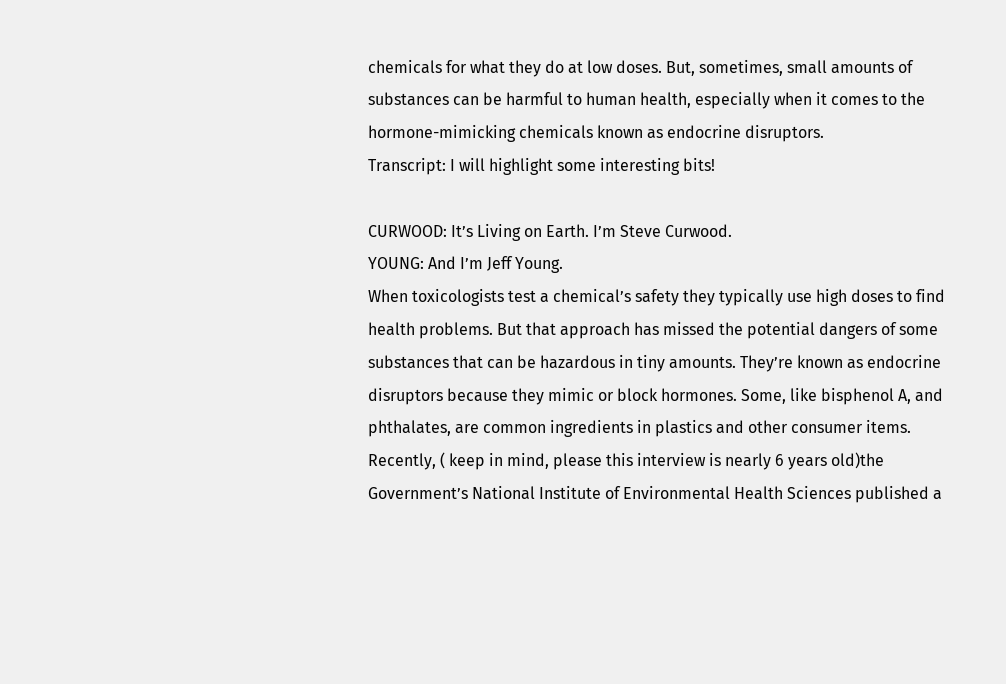chemicals for what they do at low doses. But, sometimes, small amounts of substances can be harmful to human health, especially when it comes to the hormone-mimicking chemicals known as endocrine disruptors.
Transcript: I will highlight some interesting bits!

CURWOOD: It’s Living on Earth. I’m Steve Curwood.
YOUNG: And I’m Jeff Young.
When toxicologists test a chemical’s safety they typically use high doses to find health problems. But that approach has missed the potential dangers of some substances that can be hazardous in tiny amounts. They’re known as endocrine disruptors because they mimic or block hormones. Some, like bisphenol A, and phthalates, are common ingredients in plastics and other consumer items.
Recently, ( keep in mind, please this interview is nearly 6 years old)the Government’s National Institute of Environmental Health Sciences published a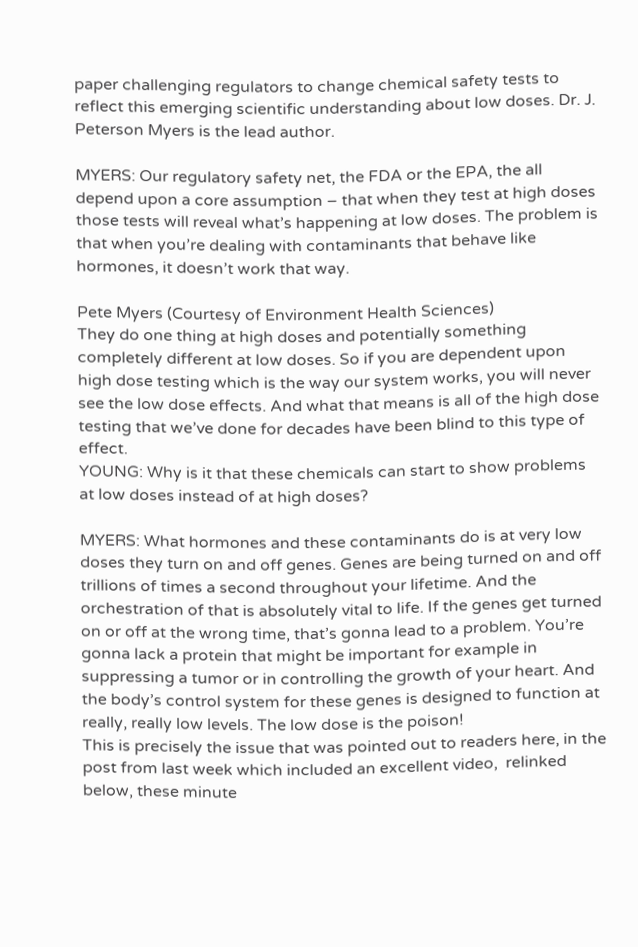paper challenging regulators to change chemical safety tests to reflect this emerging scientific understanding about low doses. Dr. J. Peterson Myers is the lead author.

MYERS: Our regulatory safety net, the FDA or the EPA, the all depend upon a core assumption – that when they test at high doses those tests will reveal what’s happening at low doses. The problem is that when you’re dealing with contaminants that behave like hormones, it doesn’t work that way.

Pete Myers (Courtesy of Environment Health Sciences)
They do one thing at high doses and potentially something completely different at low doses. So if you are dependent upon high dose testing which is the way our system works, you will never see the low dose effects. And what that means is all of the high dose testing that we’ve done for decades have been blind to this type of effect.
YOUNG: Why is it that these chemicals can start to show problems at low doses instead of at high doses?

MYERS: What hormones and these contaminants do is at very low doses they turn on and off genes. Genes are being turned on and off trillions of times a second throughout your lifetime. And the orchestration of that is absolutely vital to life. If the genes get turned on or off at the wrong time, that’s gonna lead to a problem. You’re gonna lack a protein that might be important for example in suppressing a tumor or in controlling the growth of your heart. And the body’s control system for these genes is designed to function at really, really low levels. The low dose is the poison!
This is precisely the issue that was pointed out to readers here, in the post from last week which included an excellent video,  relinked below, these minute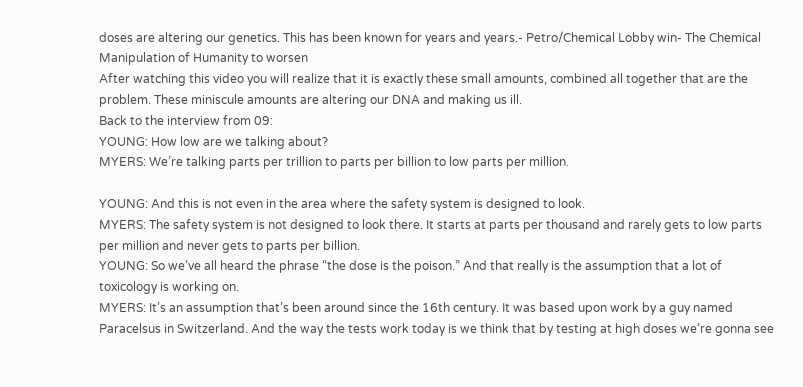doses are altering our genetics. This has been known for years and years.- Petro/Chemical Lobby win- The Chemical Manipulation of Humanity to worsen
After watching this video you will realize that it is exactly these small amounts, combined all together that are the problem. These miniscule amounts are altering our DNA and making us ill.
Back to the interview from 09:
YOUNG: How low are we talking about?
MYERS: We’re talking parts per trillion to parts per billion to low parts per million.

YOUNG: And this is not even in the area where the safety system is designed to look.
MYERS: The safety system is not designed to look there. It starts at parts per thousand and rarely gets to low parts per million and never gets to parts per billion.
YOUNG: So we’ve all heard the phrase “the dose is the poison.” And that really is the assumption that a lot of toxicology is working on.
MYERS: It’s an assumption that’s been around since the 16th century. It was based upon work by a guy named Paracelsus in Switzerland. And the way the tests work today is we think that by testing at high doses we’re gonna see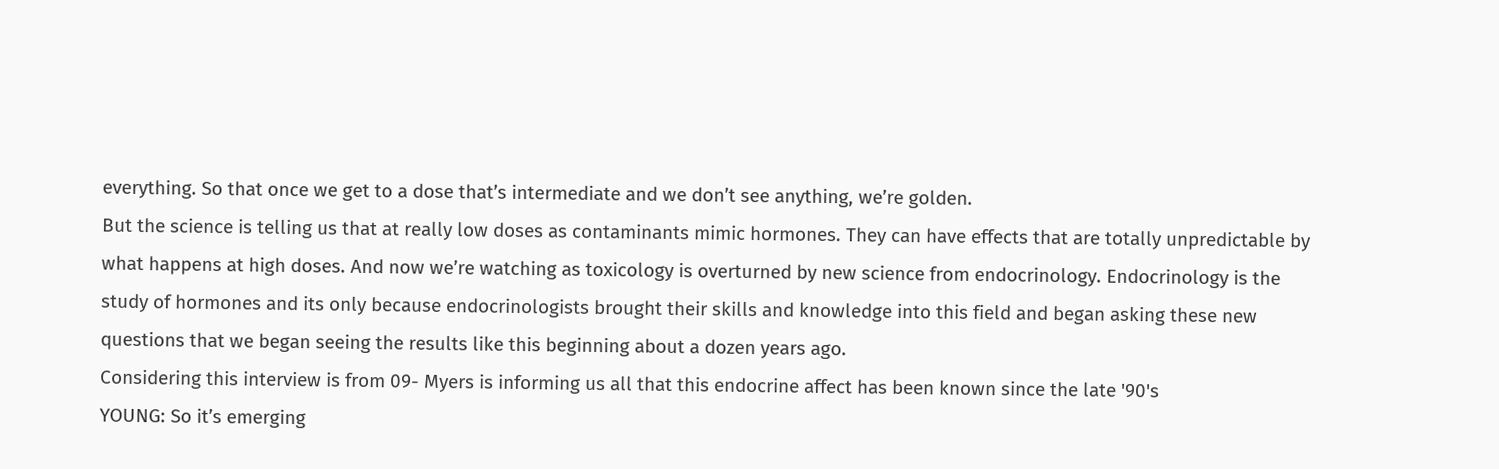everything. So that once we get to a dose that’s intermediate and we don’t see anything, we’re golden.
But the science is telling us that at really low doses as contaminants mimic hormones. They can have effects that are totally unpredictable by what happens at high doses. And now we’re watching as toxicology is overturned by new science from endocrinology. Endocrinology is the study of hormones and its only because endocrinologists brought their skills and knowledge into this field and began asking these new questions that we began seeing the results like this beginning about a dozen years ago.
Considering this interview is from 09- Myers is informing us all that this endocrine affect has been known since the late '90's
YOUNG: So it’s emerging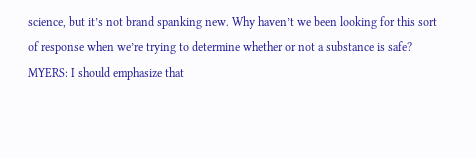science, but it’s not brand spanking new. Why haven’t we been looking for this sort of response when we’re trying to determine whether or not a substance is safe?
MYERS: I should emphasize that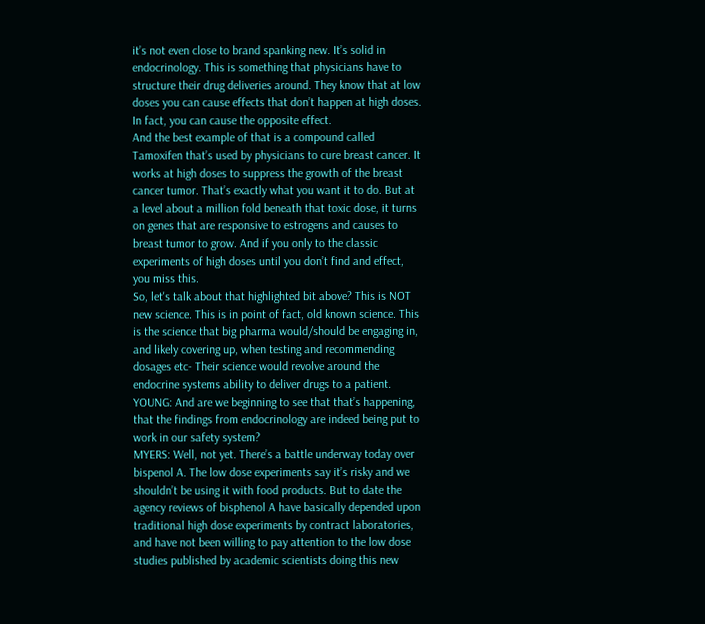it’s not even close to brand spanking new. It’s solid in endocrinology. This is something that physicians have to structure their drug deliveries around. They know that at low doses you can cause effects that don’t happen at high doses. In fact, you can cause the opposite effect.
And the best example of that is a compound called Tamoxifen that’s used by physicians to cure breast cancer. It works at high doses to suppress the growth of the breast cancer tumor. That’s exactly what you want it to do. But at a level about a million fold beneath that toxic dose, it turns on genes that are responsive to estrogens and causes to breast tumor to grow. And if you only to the classic experiments of high doses until you don’t find and effect, you miss this.
So, let's talk about that highlighted bit above? This is NOT new science. This is in point of fact, old known science. This is the science that big pharma would/should be engaging in, and likely covering up, when testing and recommending dosages etc- Their science would revolve around the endocrine systems ability to deliver drugs to a patient.
YOUNG: And are we beginning to see that that’s happening, that the findings from endocrinology are indeed being put to work in our safety system?
MYERS: Well, not yet. There’s a battle underway today over bispenol A. The low dose experiments say it’s risky and we shouldn’t be using it with food products. But to date the agency reviews of bisphenol A have basically depended upon traditional high dose experiments by contract laboratories, and have not been willing to pay attention to the low dose studies published by academic scientists doing this new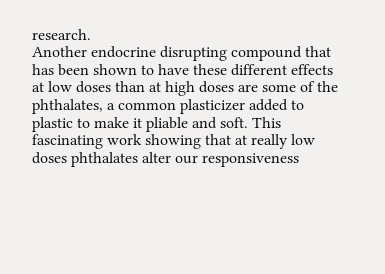research.
Another endocrine disrupting compound that has been shown to have these different effects at low doses than at high doses are some of the phthalates, a common plasticizer added to plastic to make it pliable and soft. This fascinating work showing that at really low doses phthalates alter our responsiveness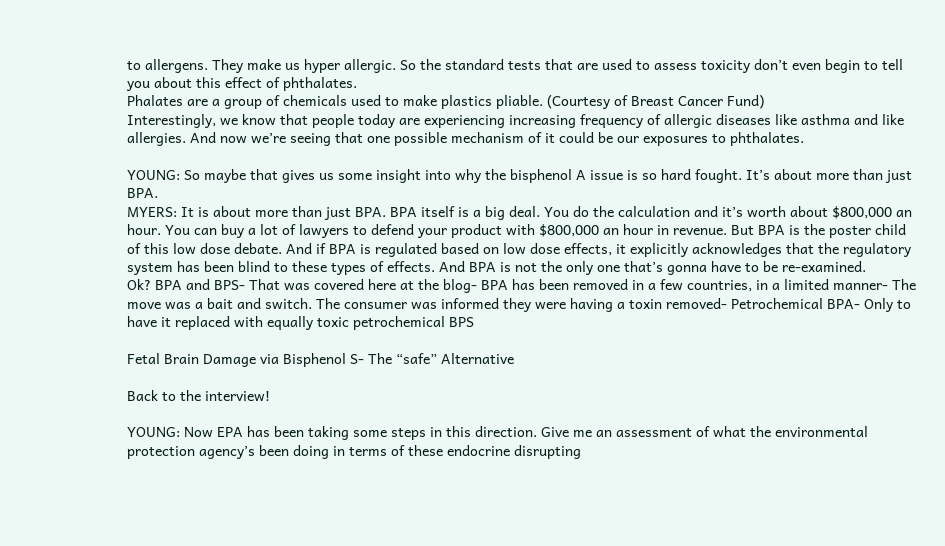to allergens. They make us hyper allergic. So the standard tests that are used to assess toxicity don’t even begin to tell you about this effect of phthalates.
Phalates are a group of chemicals used to make plastics pliable. (Courtesy of Breast Cancer Fund)
Interestingly, we know that people today are experiencing increasing frequency of allergic diseases like asthma and like allergies. And now we’re seeing that one possible mechanism of it could be our exposures to phthalates.

YOUNG: So maybe that gives us some insight into why the bisphenol A issue is so hard fought. It’s about more than just BPA.
MYERS: It is about more than just BPA. BPA itself is a big deal. You do the calculation and it’s worth about $800,000 an hour. You can buy a lot of lawyers to defend your product with $800,000 an hour in revenue. But BPA is the poster child of this low dose debate. And if BPA is regulated based on low dose effects, it explicitly acknowledges that the regulatory system has been blind to these types of effects. And BPA is not the only one that’s gonna have to be re-examined.
Ok? BPA and BPS- That was covered here at the blog- BPA has been removed in a few countries, in a limited manner- The move was a bait and switch. The consumer was informed they were having a toxin removed- Petrochemical BPA- Only to  have it replaced with equally toxic petrochemical BPS

Fetal Brain Damage via Bisphenol S- The “safe” Alternative

Back to the interview!

YOUNG: Now EPA has been taking some steps in this direction. Give me an assessment of what the environmental protection agency’s been doing in terms of these endocrine disrupting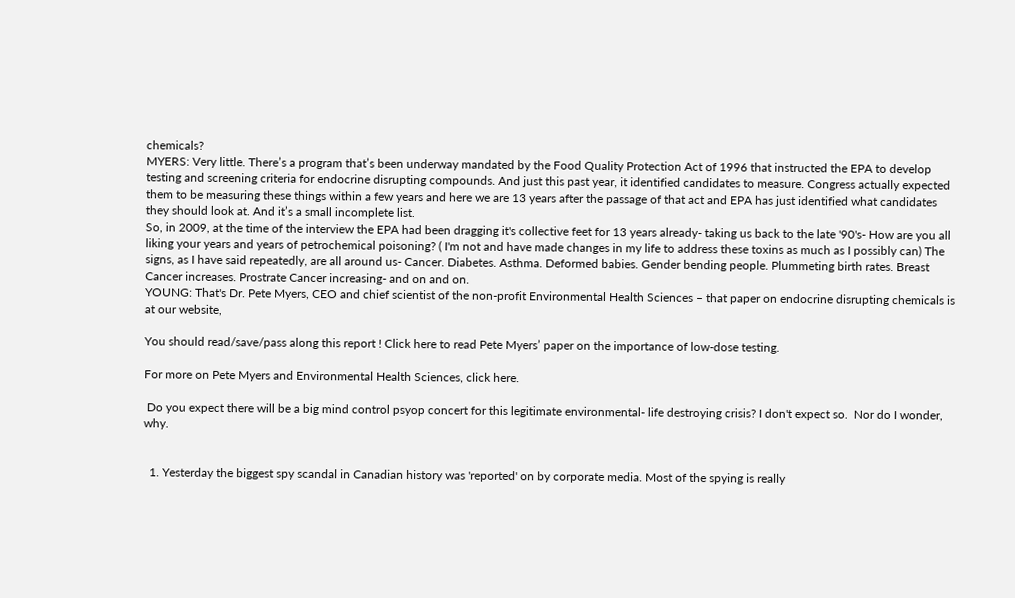chemicals?
MYERS: Very little. There’s a program that’s been underway mandated by the Food Quality Protection Act of 1996 that instructed the EPA to develop testing and screening criteria for endocrine disrupting compounds. And just this past year, it identified candidates to measure. Congress actually expected them to be measuring these things within a few years and here we are 13 years after the passage of that act and EPA has just identified what candidates they should look at. And it’s a small incomplete list.
So, in 2009, at the time of the interview the EPA had been dragging it's collective feet for 13 years already- taking us back to the late '90's- How are you all liking your years and years of petrochemical poisoning? ( I'm not and have made changes in my life to address these toxins as much as I possibly can) The signs, as I have said repeatedly, are all around us- Cancer. Diabetes. Asthma. Deformed babies. Gender bending people. Plummeting birth rates. Breast Cancer increases. Prostrate Cancer increasing- and on and on.
YOUNG: That's Dr. Pete Myers, CEO and chief scientist of the non-profit Environmental Health Sciences – that paper on endocrine disrupting chemicals is at our website,

You should read/save/pass along this report ! Click here to read Pete Myers’ paper on the importance of low-dose testing.

For more on Pete Myers and Environmental Health Sciences, click here.

 Do you expect there will be a big mind control psyop concert for this legitimate environmental- life destroying crisis? I don't expect so.  Nor do I wonder, why.


  1. Yesterday the biggest spy scandal in Canadian history was 'reported' on by corporate media. Most of the spying is really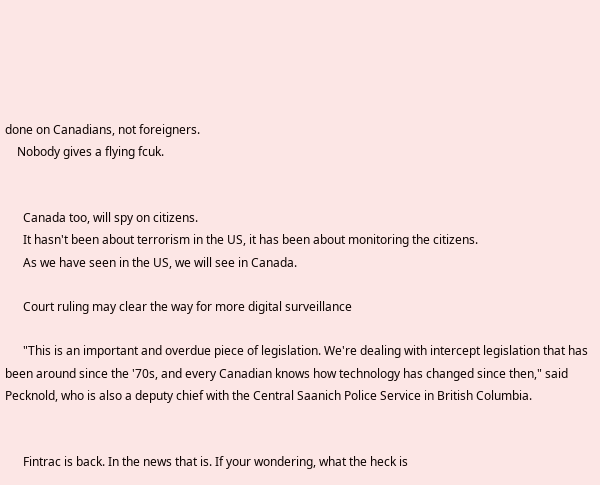done on Canadians, not foreigners.
    Nobody gives a flying fcuk.


      Canada too, will spy on citizens.
      It hasn't been about terrorism in the US, it has been about monitoring the citizens.
      As we have seen in the US, we will see in Canada.

      Court ruling may clear the way for more digital surveillance

      "This is an important and overdue piece of legislation. We're dealing with intercept legislation that has been around since the '70s, and every Canadian knows how technology has changed since then," said Pecknold, who is also a deputy chief with the Central Saanich Police Service in British Columbia.


      Fintrac is back. In the news that is. If your wondering, what the heck is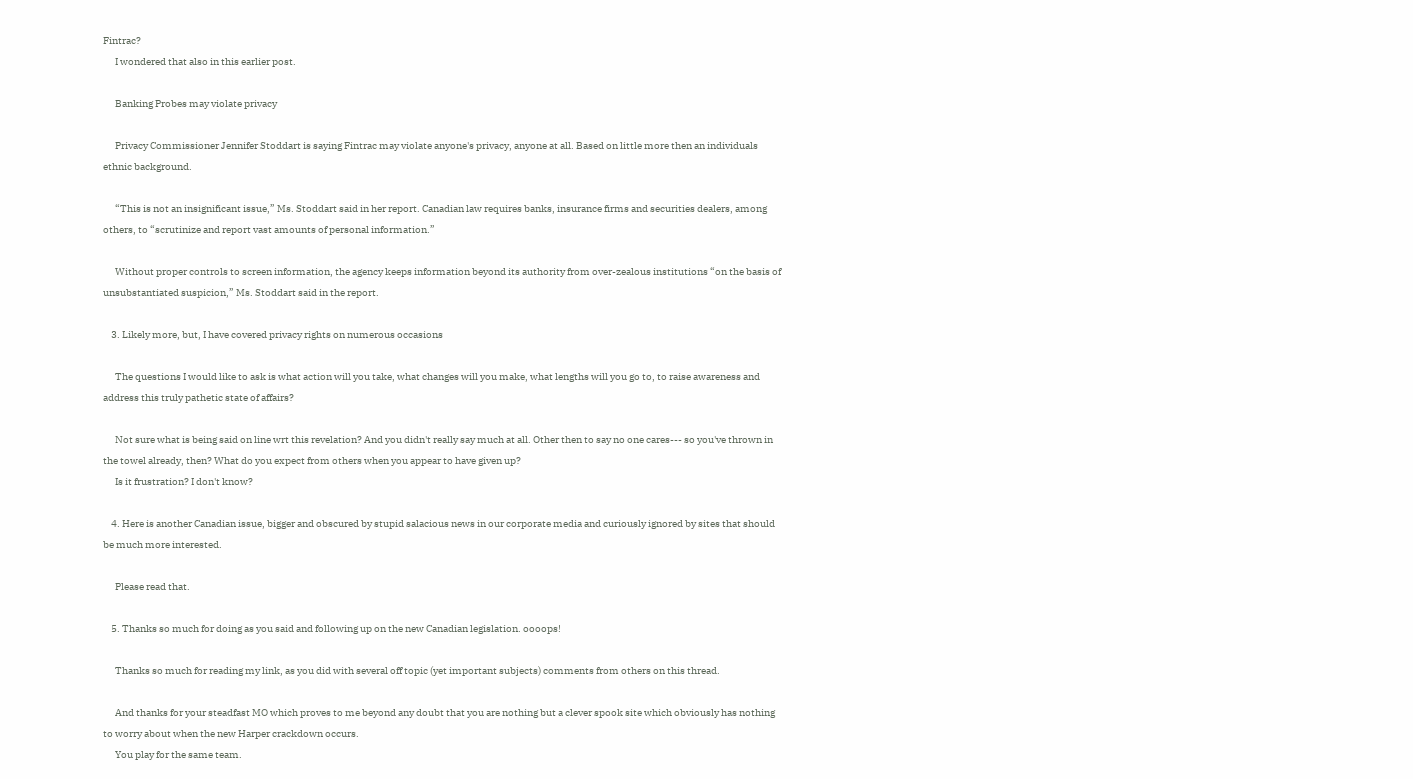Fintrac?
      I wondered that also in this earlier post.

      Banking Probes may violate privacy

      Privacy Commissioner Jennifer Stoddart is saying Fintrac may violate anyone's privacy, anyone at all. Based on little more then an individuals ethnic background.

      “This is not an insignificant issue,” Ms. Stoddart said in her report. Canadian law requires banks, insurance firms and securities dealers, among others, to “scrutinize and report vast amounts of personal information.”

      Without proper controls to screen information, the agency keeps information beyond its authority from over-zealous institutions “on the basis of unsubstantiated suspicion,” Ms. Stoddart said in the report.

    3. Likely more, but, I have covered privacy rights on numerous occasions

      The questions I would like to ask is what action will you take, what changes will you make, what lengths will you go to, to raise awareness and address this truly pathetic state of affairs?

      Not sure what is being said on line wrt this revelation? And you didn't really say much at all. Other then to say no one cares--- so you've thrown in the towel already, then? What do you expect from others when you appear to have given up?
      Is it frustration? I don't know?

    4. Here is another Canadian issue, bigger and obscured by stupid salacious news in our corporate media and curiously ignored by sites that should be much more interested.

      Please read that.

    5. Thanks so much for doing as you said and following up on the new Canadian legislation. oooops!

      Thanks so much for reading my link, as you did with several off topic (yet important subjects) comments from others on this thread.

      And thanks for your steadfast MO which proves to me beyond any doubt that you are nothing but a clever spook site which obviously has nothing to worry about when the new Harper crackdown occurs.
      You play for the same team.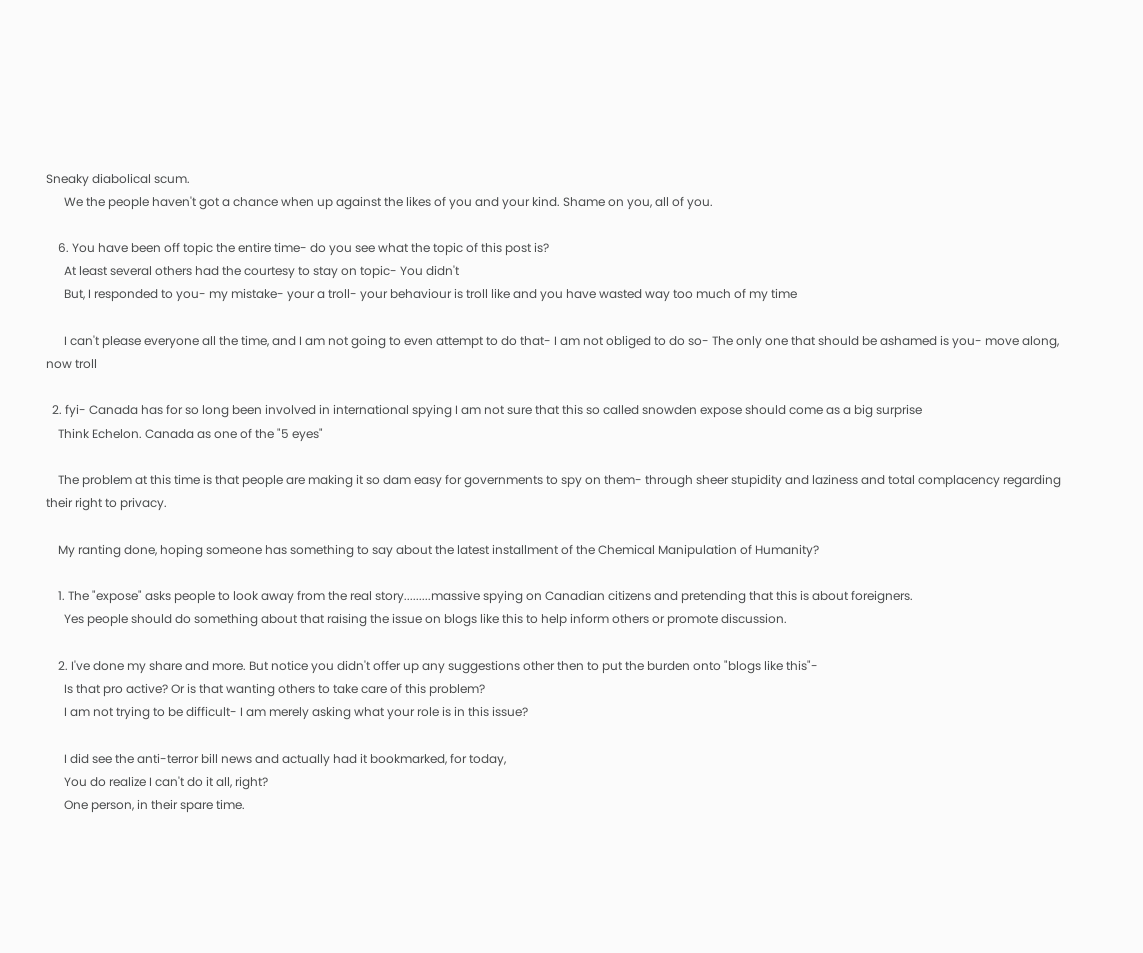Sneaky diabolical scum.
      We the people haven't got a chance when up against the likes of you and your kind. Shame on you, all of you.

    6. You have been off topic the entire time- do you see what the topic of this post is?
      At least several others had the courtesy to stay on topic- You didn't
      But, I responded to you- my mistake- your a troll- your behaviour is troll like and you have wasted way too much of my time

      I can't please everyone all the time, and I am not going to even attempt to do that- I am not obliged to do so- The only one that should be ashamed is you- move along, now troll

  2. fyi- Canada has for so long been involved in international spying I am not sure that this so called snowden expose should come as a big surprise
    Think Echelon. Canada as one of the "5 eyes"

    The problem at this time is that people are making it so dam easy for governments to spy on them- through sheer stupidity and laziness and total complacency regarding their right to privacy.

    My ranting done, hoping someone has something to say about the latest installment of the Chemical Manipulation of Humanity?

    1. The "expose" asks people to look away from the real story.........massive spying on Canadian citizens and pretending that this is about foreigners.
      Yes people should do something about that raising the issue on blogs like this to help inform others or promote discussion.

    2. I've done my share and more. But notice you didn't offer up any suggestions other then to put the burden onto "blogs like this"-
      Is that pro active? Or is that wanting others to take care of this problem?
      I am not trying to be difficult- I am merely asking what your role is in this issue?

      I did see the anti-terror bill news and actually had it bookmarked, for today,
      You do realize I can't do it all, right?
      One person, in their spare time.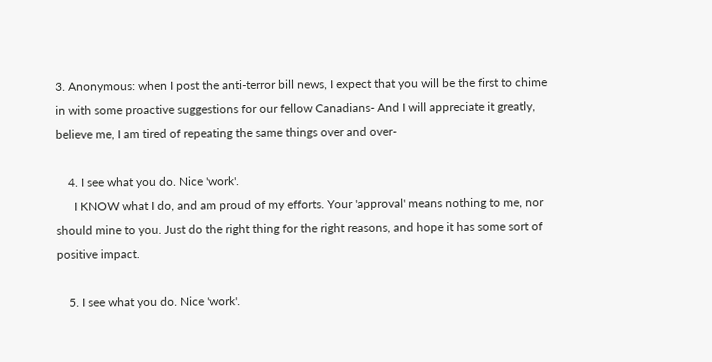3. Anonymous: when I post the anti-terror bill news, I expect that you will be the first to chime in with some proactive suggestions for our fellow Canadians- And I will appreciate it greatly, believe me, I am tired of repeating the same things over and over-

    4. I see what you do. Nice 'work'.
      I KNOW what I do, and am proud of my efforts. Your 'approval' means nothing to me, nor should mine to you. Just do the right thing for the right reasons, and hope it has some sort of positive impact.

    5. I see what you do. Nice 'work'.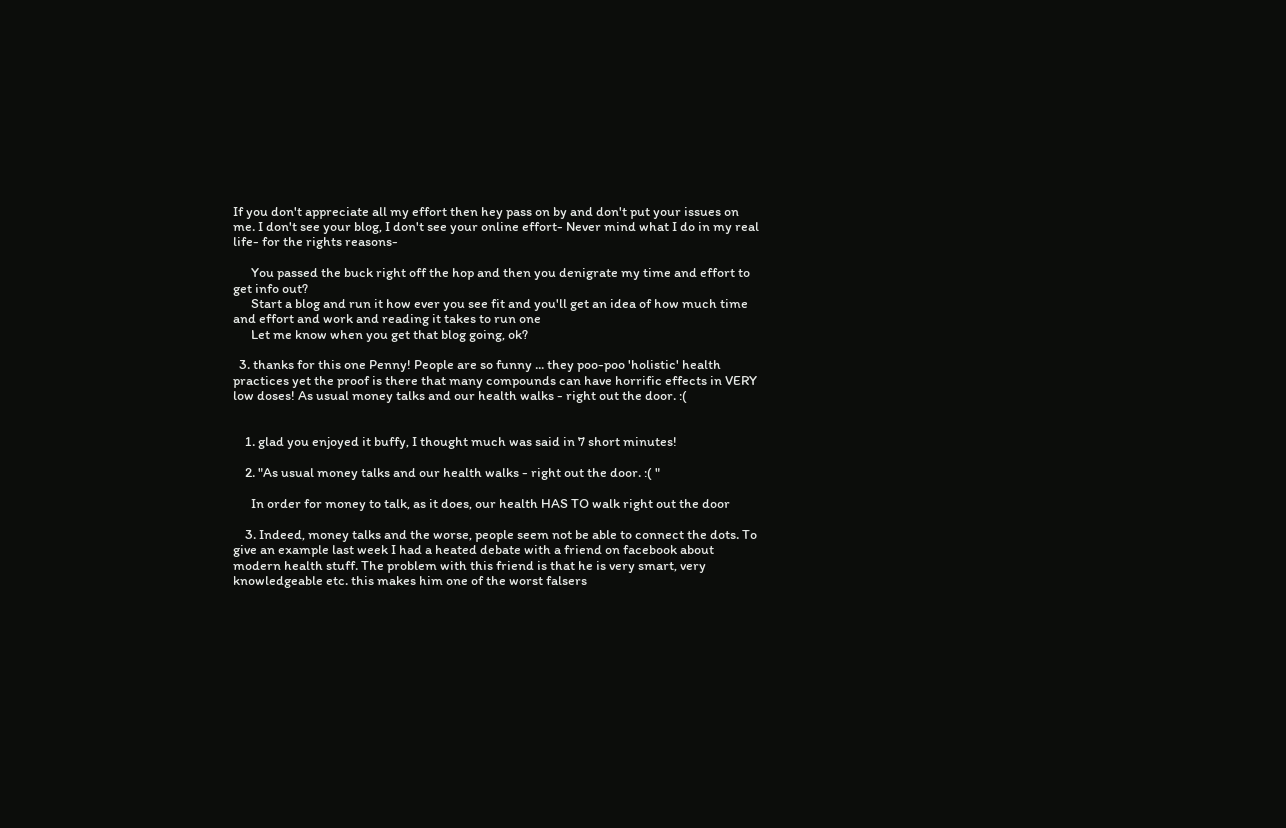If you don't appreciate all my effort then hey pass on by and don't put your issues on me. I don't see your blog, I don't see your online effort- Never mind what I do in my real life- for the rights reasons-

      You passed the buck right off the hop and then you denigrate my time and effort to get info out?
      Start a blog and run it how ever you see fit and you'll get an idea of how much time and effort and work and reading it takes to run one
      Let me know when you get that blog going, ok?

  3. thanks for this one Penny! People are so funny ... they poo-poo 'holistic' health practices yet the proof is there that many compounds can have horrific effects in VERY low doses! As usual money talks and our health walks - right out the door. :(


    1. glad you enjoyed it buffy, I thought much was said in 7 short minutes!

    2. "As usual money talks and our health walks - right out the door. :( "

      In order for money to talk, as it does, our health HAS TO walk right out the door

    3. Indeed, money talks and the worse, people seem not be able to connect the dots. To give an example last week I had a heated debate with a friend on facebook about modern health stuff. The problem with this friend is that he is very smart, very knowledgeable etc. this makes him one of the worst falsers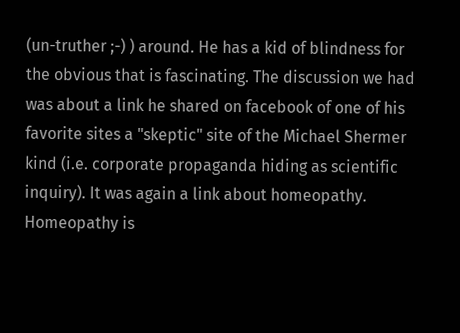(un-truther ;-) ) around. He has a kid of blindness for the obvious that is fascinating. The discussion we had was about a link he shared on facebook of one of his favorite sites a "skeptic" site of the Michael Shermer kind (i.e. corporate propaganda hiding as scientific inquiry). It was again a link about homeopathy. Homeopathy is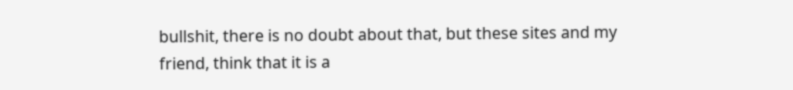bullshit, there is no doubt about that, but these sites and my friend, think that it is a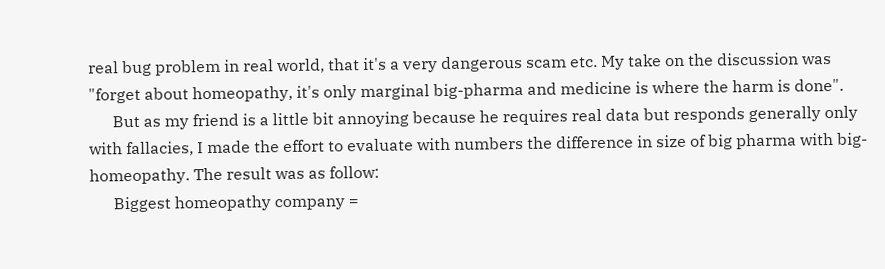real bug problem in real world, that it's a very dangerous scam etc. My take on the discussion was "forget about homeopathy, it's only marginal big-pharma and medicine is where the harm is done".
      But as my friend is a little bit annoying because he requires real data but responds generally only with fallacies, I made the effort to evaluate with numbers the difference in size of big pharma with big-homeopathy. The result was as follow:
      Biggest homeopathy company =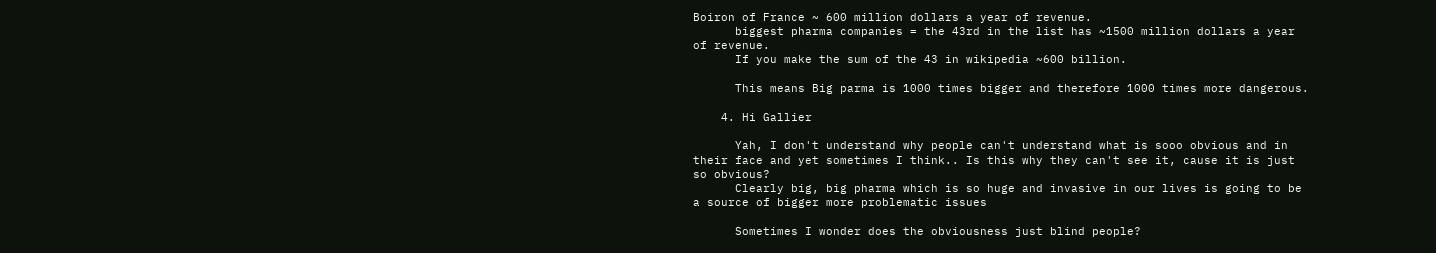Boiron of France ~ 600 million dollars a year of revenue.
      biggest pharma companies = the 43rd in the list has ~1500 million dollars a year of revenue.
      If you make the sum of the 43 in wikipedia ~600 billion.

      This means Big parma is 1000 times bigger and therefore 1000 times more dangerous.

    4. Hi Gallier

      Yah, I don't understand why people can't understand what is sooo obvious and in their face and yet sometimes I think.. Is this why they can't see it, cause it is just so obvious?
      Clearly big, big pharma which is so huge and invasive in our lives is going to be a source of bigger more problematic issues

      Sometimes I wonder does the obviousness just blind people?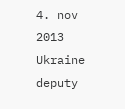4. nov 2013 Ukraine deputy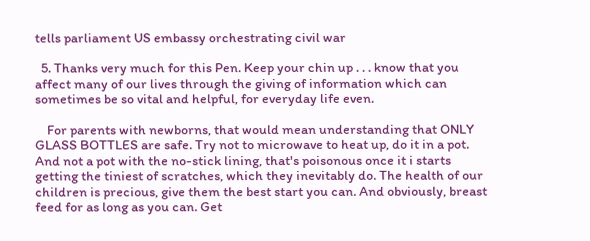tells parliament US embassy orchestrating civil war

  5. Thanks very much for this Pen. Keep your chin up . . . know that you affect many of our lives through the giving of information which can sometimes be so vital and helpful, for everyday life even.

    For parents with newborns, that would mean understanding that ONLY GLASS BOTTLES are safe. Try not to microwave to heat up, do it in a pot. And not a pot with the no-stick lining, that's poisonous once it i starts getting the tiniest of scratches, which they inevitably do. The health of our children is precious, give them the best start you can. And obviously, breast feed for as long as you can. Get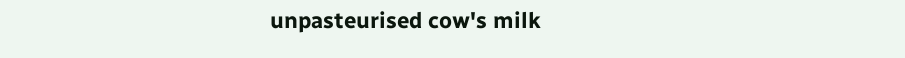unpasteurised cow's milk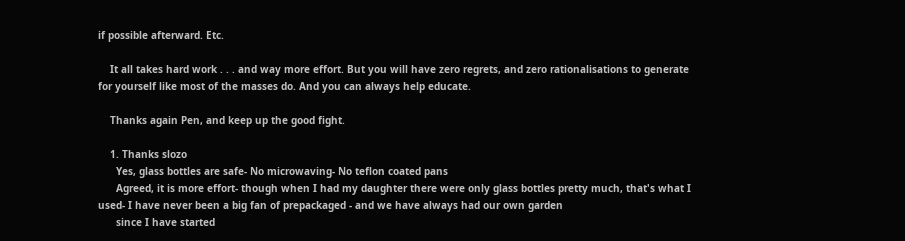if possible afterward. Etc.

    It all takes hard work . . . and way more effort. But you will have zero regrets, and zero rationalisations to generate for yourself like most of the masses do. And you can always help educate.

    Thanks again Pen, and keep up the good fight.

    1. Thanks slozo
      Yes, glass bottles are safe- No microwaving- No teflon coated pans
      Agreed, it is more effort- though when I had my daughter there were only glass bottles pretty much, that's what I used- I have never been a big fan of prepackaged - and we have always had our own garden
      since I have started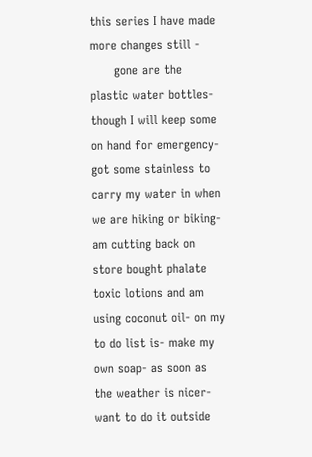this series I have made more changes still -
      gone are the plastic water bottles- though I will keep some on hand for emergency- got some stainless to carry my water in when we are hiking or biking- am cutting back on store bought phalate toxic lotions and am using coconut oil- on my to do list is- make my own soap- as soon as the weather is nicer- want to do it outside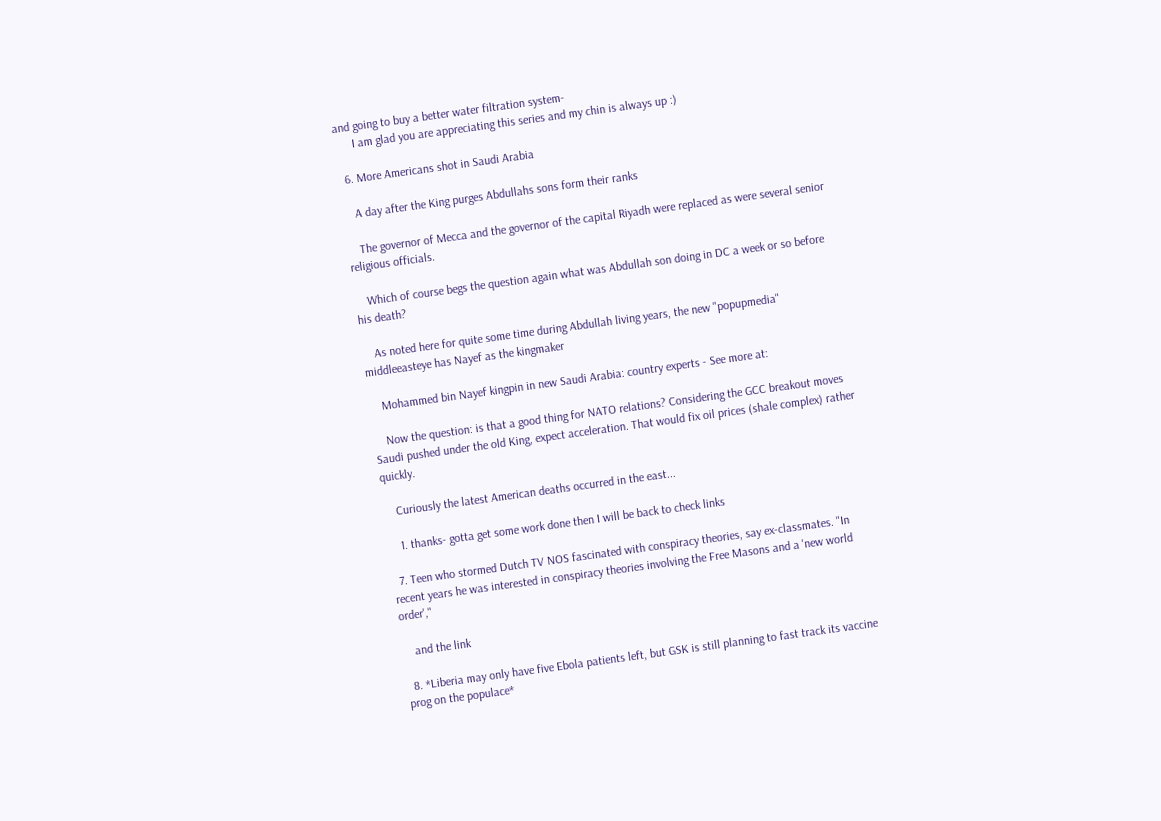and going to buy a better water filtration system-
      I am glad you are appreciating this series and my chin is always up :)

  6. More Americans shot in Saudi Arabia

    A day after the King purges Abdullahs sons form their ranks

    The governor of Mecca and the governor of the capital Riyadh were replaced as were several senior religious officials.

    Which of course begs the question again what was Abdullah son doing in DC a week or so before his death?

    As noted here for quite some time during Abdullah living years, the new "popupmedia" middleeasteye has Nayef as the kingmaker

    Mohammed bin Nayef kingpin in new Saudi Arabia: country experts - See more at:

    Now the question: is that a good thing for NATO relations? Considering the GCC breakout moves Saudi pushed under the old King, expect acceleration. That would fix oil prices (shale complex) rather quickly.

    Curiously the latest American deaths occurred in the east...

    1. thanks- gotta get some work done then I will be back to check links

  7. Teen who stormed Dutch TV NOS fascinated with conspiracy theories, say ex-classmates. "In recent years he was interested in conspiracy theories involving the Free Masons and a 'new world order',"

    and the link

  8. *Liberia may only have five Ebola patients left, but GSK is still planning to fast track its vaccine prog on the populace*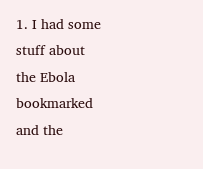1. I had some stuff about the Ebola bookmarked and the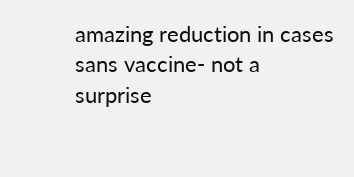amazing reduction in cases sans vaccine- not a surprise